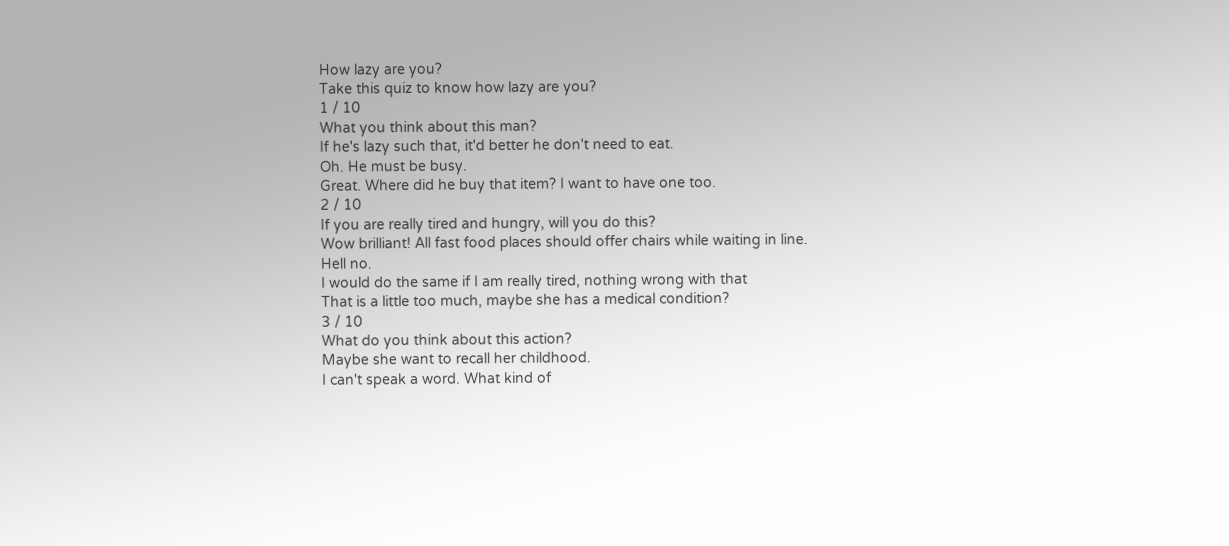How lazy are you?
Take this quiz to know how lazy are you?
1 / 10
What you think about this man?
If he's lazy such that, it'd better he don't need to eat.
Oh. He must be busy.
Great. Where did he buy that item? I want to have one too.
2 / 10
If you are really tired and hungry, will you do this?
Wow brilliant! All fast food places should offer chairs while waiting in line.
Hell no.
I would do the same if I am really tired, nothing wrong with that
That is a little too much, maybe she has a medical condition?
3 / 10
What do you think about this action?
Maybe she want to recall her childhood.
I can't speak a word. What kind of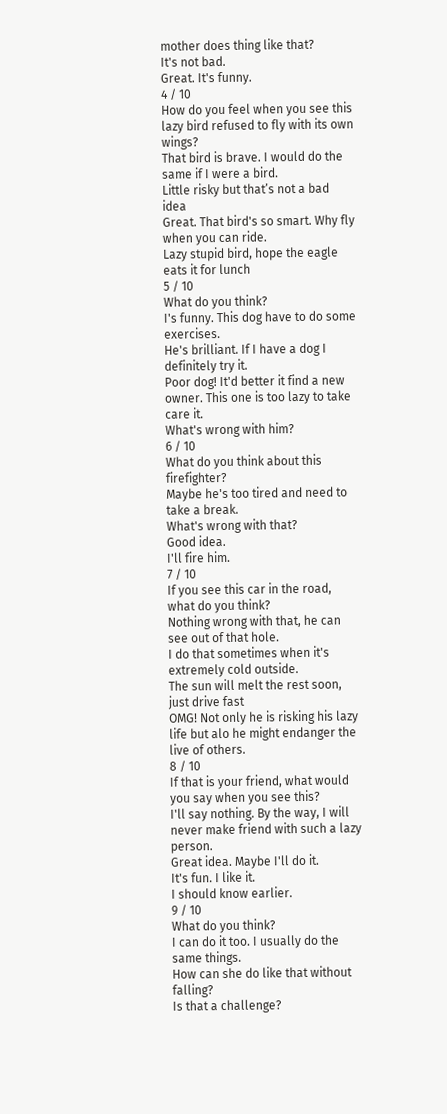mother does thing like that?
It's not bad.
Great. It's funny.
4 / 10
How do you feel when you see this lazy bird refused to fly with its own wings?
That bird is brave. I would do the same if I were a bird.
Little risky but that’s not a bad idea
Great. That bird's so smart. Why fly when you can ride.
Lazy stupid bird, hope the eagle eats it for lunch
5 / 10
What do you think?
I's funny. This dog have to do some exercises.
He's brilliant. If I have a dog I definitely try it.
Poor dog! It'd better it find a new owner. This one is too lazy to take care it.
What's wrong with him?
6 / 10
What do you think about this firefighter?
Maybe he's too tired and need to take a break.
What's wrong with that?
Good idea.
I'll fire him.
7 / 10
If you see this car in the road, what do you think?
Nothing wrong with that, he can see out of that hole.
I do that sometimes when it's extremely cold outside.
The sun will melt the rest soon, just drive fast
OMG! Not only he is risking his lazy life but alo he might endanger the live of others.
8 / 10
If that is your friend, what would you say when you see this?
I'll say nothing. By the way, I will never make friend with such a lazy person.
Great idea. Maybe I'll do it.
It's fun. I like it.
I should know earlier.
9 / 10
What do you think?
I can do it too. I usually do the same things.
How can she do like that without falling?
Is that a challenge?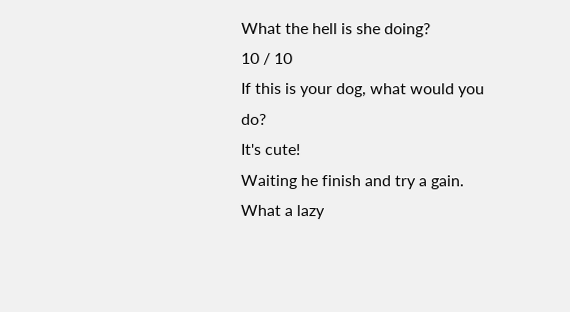What the hell is she doing?
10 / 10
If this is your dog, what would you do?
It's cute!
Waiting he finish and try a gain.
What a lazy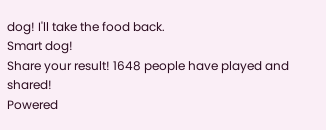dog! I'll take the food back.
Smart dog!
Share your result! 1648 people have played and shared!
Powered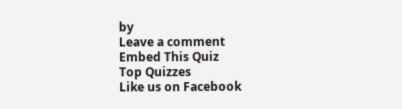by
Leave a comment
Embed This Quiz
Top Quizzes
Like us on Facebook